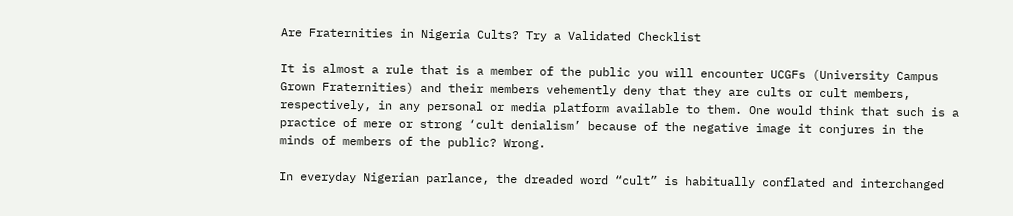Are Fraternities in Nigeria Cults? Try a Validated Checklist

It is almost a rule that is a member of the public you will encounter UCGFs (University Campus Grown Fraternities) and their members vehemently deny that they are cults or cult members, respectively, in any personal or media platform available to them. One would think that such is a practice of mere or strong ‘cult denialism’ because of the negative image it conjures in the minds of members of the public? Wrong.

In everyday Nigerian parlance, the dreaded word “cult” is habitually conflated and interchanged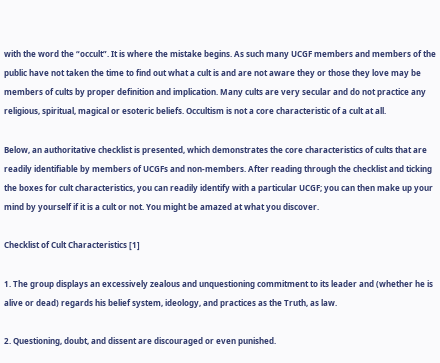with the word the “occult”. It is where the mistake begins. As such many UCGF members and members of the public have not taken the time to find out what a cult is and are not aware they or those they love may be members of cults by proper definition and implication. Many cults are very secular and do not practice any religious, spiritual, magical or esoteric beliefs. Occultism is not a core characteristic of a cult at all.

Below, an authoritative checklist is presented, which demonstrates the core characteristics of cults that are readily identifiable by members of UCGFs and non-members. After reading through the checklist and ticking the boxes for cult characteristics, you can readily identify with a particular UCGF; you can then make up your mind by yourself if it is a cult or not. You might be amazed at what you discover.

Checklist of Cult Characteristics [1]

1. The group displays an excessively zealous and unquestioning commitment to its leader and (whether he is alive or dead) regards his belief system, ideology, and practices as the Truth, as law.

2. Questioning, doubt, and dissent are discouraged or even punished.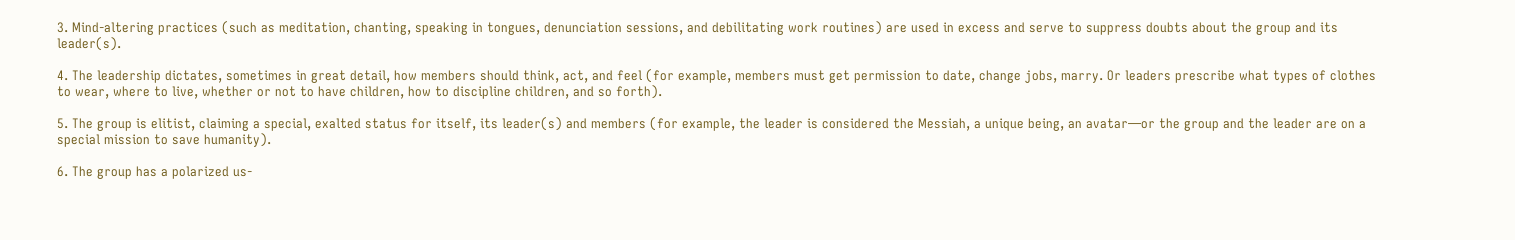3. Mind-altering practices (such as meditation, chanting, speaking in tongues, denunciation sessions, and debilitating work routines) are used in excess and serve to suppress doubts about the group and its leader(s).

4. The leadership dictates, sometimes in great detail, how members should think, act, and feel (for example, members must get permission to date, change jobs, marry. Or leaders prescribe what types of clothes to wear, where to live, whether or not to have children, how to discipline children, and so forth).

5. The group is elitist, claiming a special, exalted status for itself, its leader(s) and members (for example, the leader is considered the Messiah, a unique being, an avatar—or the group and the leader are on a special mission to save humanity).

6. The group has a polarized us-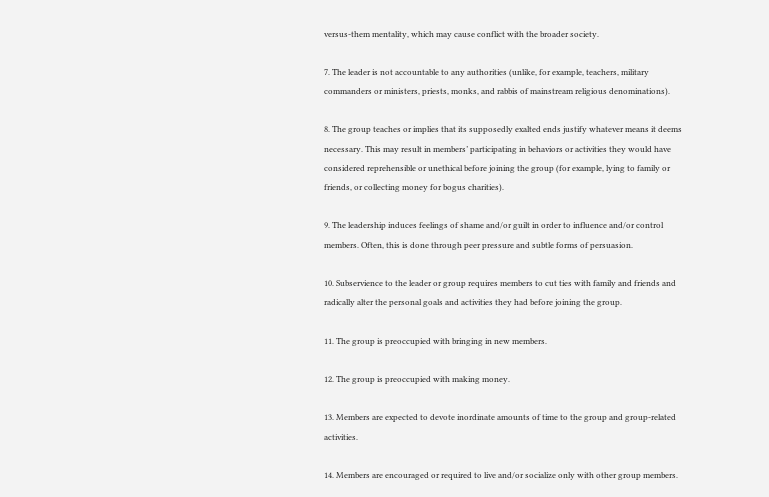versus-them mentality, which may cause conflict with the broader society.

7. The leader is not accountable to any authorities (unlike, for example, teachers, military commanders or ministers, priests, monks, and rabbis of mainstream religious denominations).

8. The group teaches or implies that its supposedly exalted ends justify whatever means it deems necessary. This may result in members’ participating in behaviors or activities they would have considered reprehensible or unethical before joining the group (for example, lying to family or friends, or collecting money for bogus charities).

9. The leadership induces feelings of shame and/or guilt in order to influence and/or control members. Often, this is done through peer pressure and subtle forms of persuasion.

10. Subservience to the leader or group requires members to cut ties with family and friends and radically alter the personal goals and activities they had before joining the group.

11. The group is preoccupied with bringing in new members.

12. The group is preoccupied with making money.

13. Members are expected to devote inordinate amounts of time to the group and group-related activities.

14. Members are encouraged or required to live and/or socialize only with other group members.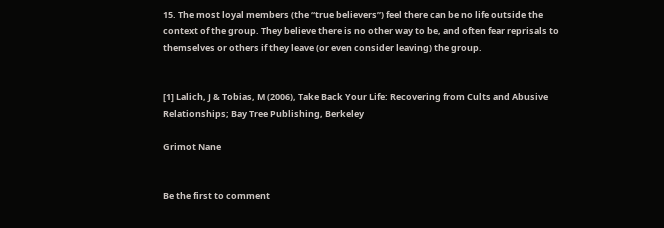15. The most loyal members (the “true believers”) feel there can be no life outside the context of the group. They believe there is no other way to be, and often fear reprisals to themselves or others if they leave (or even consider leaving) the group.


[1] Lalich, J & Tobias, M (2006), Take Back Your Life: Recovering from Cults and Abusive Relationships; Bay Tree Publishing, Berkeley

Grimot Nane


Be the first to comment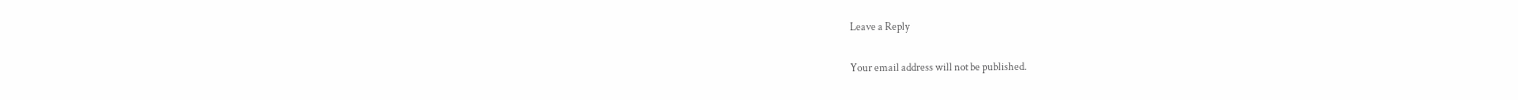Leave a Reply

Your email address will not be published.